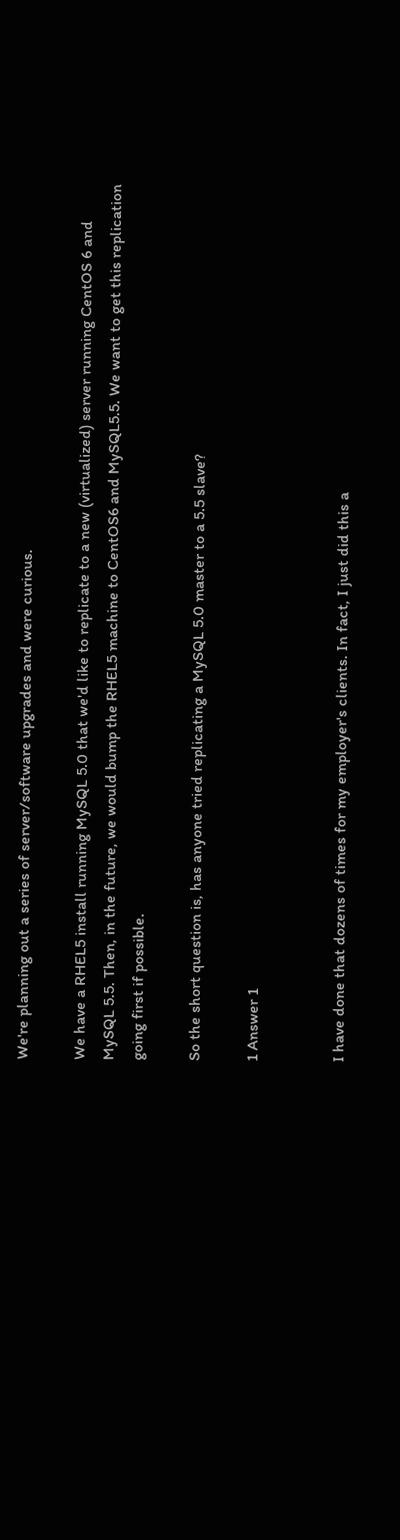We're planning out a series of server/software upgrades and were curious.

We have a RHEL5 install running MySQL 5.0 that we'd like to replicate to a new (virtualized) server running CentOS 6 and MySQL 5.5. Then, in the future, we would bump the RHEL5 machine to CentOS6 and MySQL5.5. We want to get this replication going first if possible.

So the short question is, has anyone tried replicating a MySQL 5.0 master to a 5.5 slave?

1 Answer 1


I have done that dozens of times for my employer's clients. In fact, I just did this a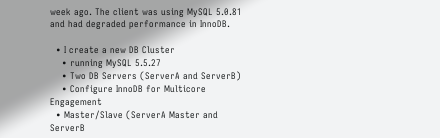week ago. The client was using MySQL 5.0.81 and had degraded performance in InnoDB.

  • I create a new DB Cluster
    • running MySQL 5.5.27
    • Two DB Servers (ServerA and ServerB)
    • Configure InnoDB for Multicore Engagement
  • Master/Slave (ServerA Master and ServerB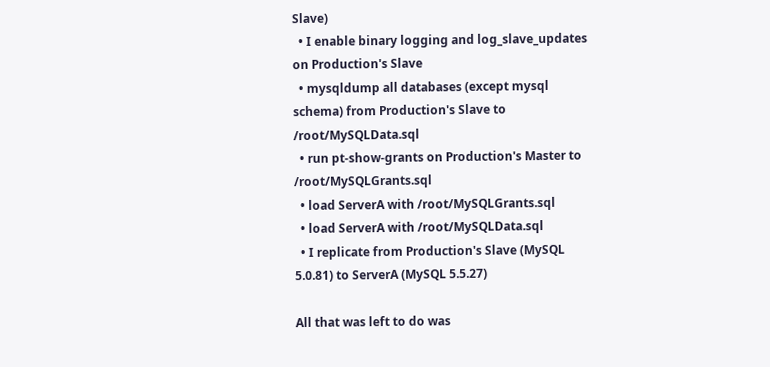Slave)
  • I enable binary logging and log_slave_updates on Production's Slave
  • mysqldump all databases (except mysql schema) from Production's Slave to /root/MySQLData.sql
  • run pt-show-grants on Production's Master to /root/MySQLGrants.sql
  • load ServerA with /root/MySQLGrants.sql
  • load ServerA with /root/MySQLData.sql
  • I replicate from Production's Slave (MySQL 5.0.81) to ServerA (MySQL 5.5.27)

All that was left to do was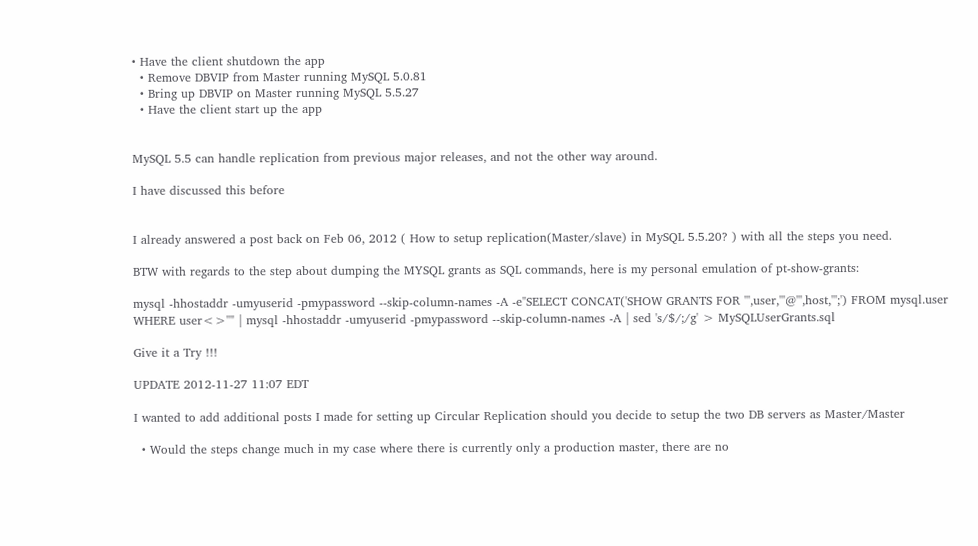• Have the client shutdown the app
  • Remove DBVIP from Master running MySQL 5.0.81
  • Bring up DBVIP on Master running MySQL 5.5.27
  • Have the client start up the app


MySQL 5.5 can handle replication from previous major releases, and not the other way around.

I have discussed this before


I already answered a post back on Feb 06, 2012 ( How to setup replication(Master/slave) in MySQL 5.5.20? ) with all the steps you need.

BTW with regards to the step about dumping the MYSQL grants as SQL commands, here is my personal emulation of pt-show-grants:

mysql -hhostaddr -umyuserid -pmypassword --skip-column-names -A -e"SELECT CONCAT('SHOW GRANTS FOR ''',user,'''@''',host,''';') FROM mysql.user WHERE user<>''" | mysql -hhostaddr -umyuserid -pmypassword --skip-column-names -A | sed 's/$/;/g' > MySQLUserGrants.sql

Give it a Try !!!

UPDATE 2012-11-27 11:07 EDT

I wanted to add additional posts I made for setting up Circular Replication should you decide to setup the two DB servers as Master/Master

  • Would the steps change much in my case where there is currently only a production master, there are no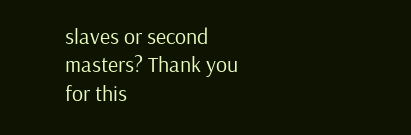slaves or second masters? Thank you for this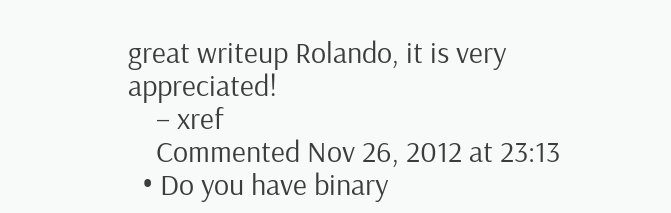great writeup Rolando, it is very appreciated!
    – xref
    Commented Nov 26, 2012 at 23:13
  • Do you have binary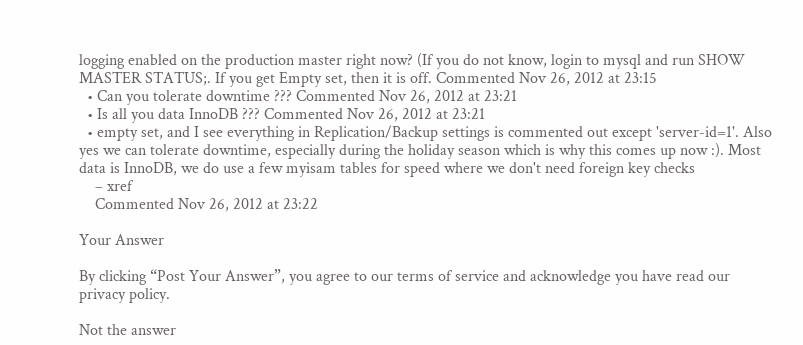logging enabled on the production master right now? (If you do not know, login to mysql and run SHOW MASTER STATUS;. If you get Empty set, then it is off. Commented Nov 26, 2012 at 23:15
  • Can you tolerate downtime ??? Commented Nov 26, 2012 at 23:21
  • Is all you data InnoDB ??? Commented Nov 26, 2012 at 23:21
  • empty set, and I see everything in Replication/Backup settings is commented out except 'server-id=1'. Also yes we can tolerate downtime, especially during the holiday season which is why this comes up now :). Most data is InnoDB, we do use a few myisam tables for speed where we don't need foreign key checks
    – xref
    Commented Nov 26, 2012 at 23:22

Your Answer

By clicking “Post Your Answer”, you agree to our terms of service and acknowledge you have read our privacy policy.

Not the answer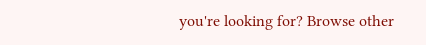you're looking for? Browse other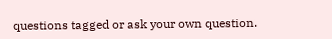questions tagged or ask your own question.